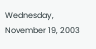Wednesday, November 19, 2003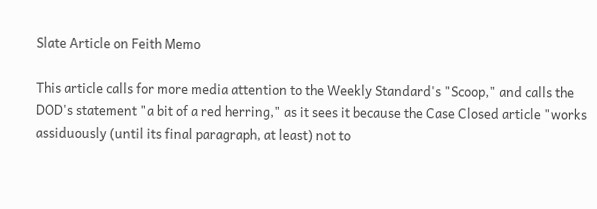Slate Article on Feith Memo

This article calls for more media attention to the Weekly Standard's "Scoop," and calls the DOD's statement "a bit of a red herring," as it sees it because the Case Closed article "works assiduously (until its final paragraph, at least) not to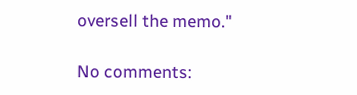oversell the memo."

No comments: